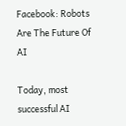Facebook: Robots Are The Future Of AI

Today, most successful AI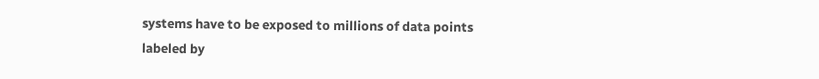systems have to be exposed to millions of data points labeled by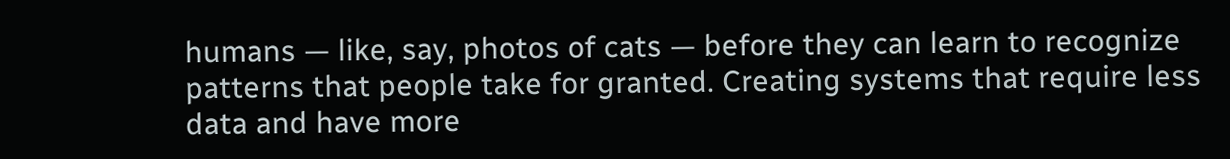humans — like, say, photos of cats — before they can learn to recognize patterns that people take for granted. Creating systems that require less data and have more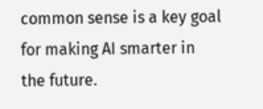common sense is a key goal for making AI smarter in the future.